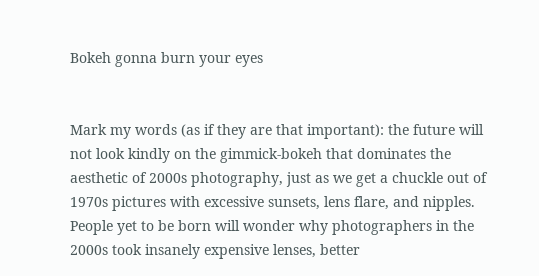Bokeh gonna burn your eyes


Mark my words (as if they are that important): the future will not look kindly on the gimmick-bokeh that dominates the aesthetic of 2000s photography, just as we get a chuckle out of 1970s pictures with excessive sunsets, lens flare, and nipples. People yet to be born will wonder why photographers in the 2000s took insanely expensive lenses, better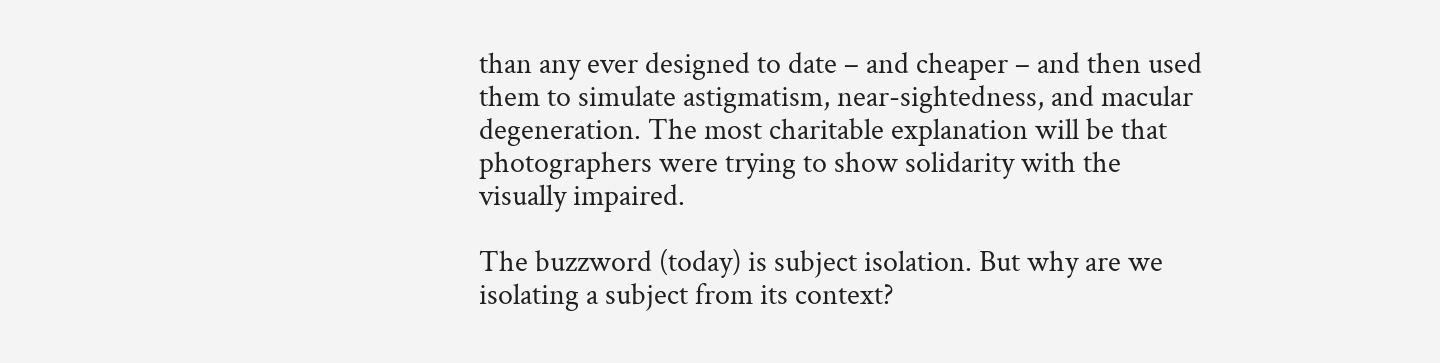than any ever designed to date – and cheaper – and then used them to simulate astigmatism, near-sightedness, and macular degeneration. The most charitable explanation will be that photographers were trying to show solidarity with the visually impaired.

The buzzword (today) is subject isolation. But why are we isolating a subject from its context?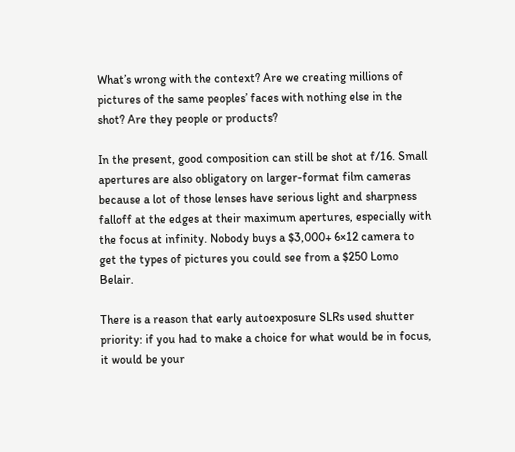What’s wrong with the context? Are we creating millions of pictures of the same peoples’ faces with nothing else in the shot? Are they people or products?

In the present, good composition can still be shot at f/16. Small apertures are also obligatory on larger-format film cameras because a lot of those lenses have serious light and sharpness falloff at the edges at their maximum apertures, especially with the focus at infinity. Nobody buys a $3,000+ 6×12 camera to get the types of pictures you could see from a $250 Lomo Belair.

There is a reason that early autoexposure SLRs used shutter priority: if you had to make a choice for what would be in focus, it would be your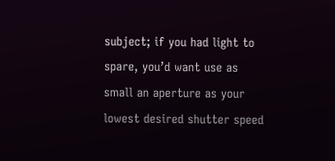subject; if you had light to spare, you’d want use as small an aperture as your lowest desired shutter speed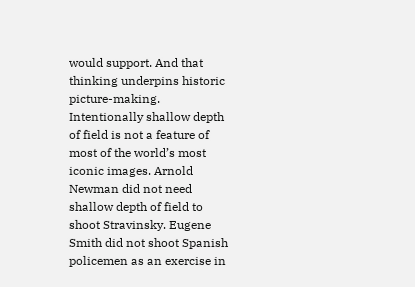would support. And that thinking underpins historic picture-making. Intentionally shallow depth of field is not a feature of most of the world’s most iconic images. Arnold Newman did not need shallow depth of field to shoot Stravinsky. Eugene Smith did not shoot Spanish policemen as an exercise in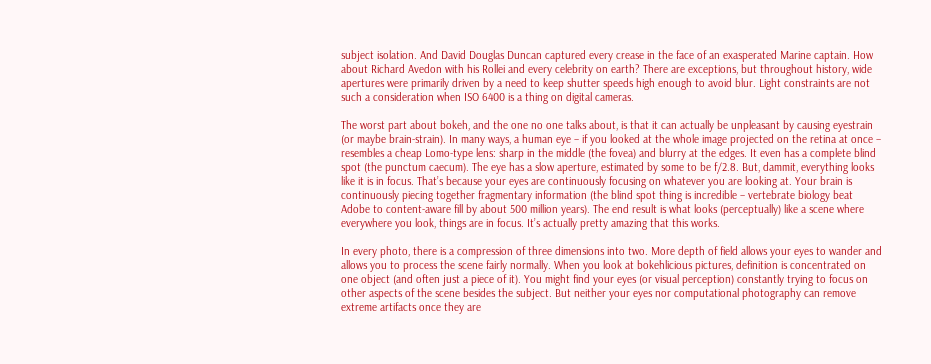subject isolation. And David Douglas Duncan captured every crease in the face of an exasperated Marine captain. How about Richard Avedon with his Rollei and every celebrity on earth? There are exceptions, but throughout history, wide apertures were primarily driven by a need to keep shutter speeds high enough to avoid blur. Light constraints are not such a consideration when ISO 6400 is a thing on digital cameras.

The worst part about bokeh, and the one no one talks about, is that it can actually be unpleasant by causing eyestrain (or maybe brain-strain). In many ways, a human eye – if you looked at the whole image projected on the retina at once – resembles a cheap Lomo-type lens: sharp in the middle (the fovea) and blurry at the edges. It even has a complete blind spot (the punctum caecum). The eye has a slow aperture, estimated by some to be f/2.8. But, dammit, everything looks like it is in focus. That’s because your eyes are continuously focusing on whatever you are looking at. Your brain is continuously piecing together fragmentary information (the blind spot thing is incredible – vertebrate biology beat Adobe to content-aware fill by about 500 million years). The end result is what looks (perceptually) like a scene where everywhere you look, things are in focus. It’s actually pretty amazing that this works.

In every photo, there is a compression of three dimensions into two. More depth of field allows your eyes to wander and allows you to process the scene fairly normally. When you look at bokehlicious pictures, definition is concentrated on one object (and often just a piece of it). You might find your eyes (or visual perception) constantly trying to focus on other aspects of the scene besides the subject. But neither your eyes nor computational photography can remove extreme artifacts once they are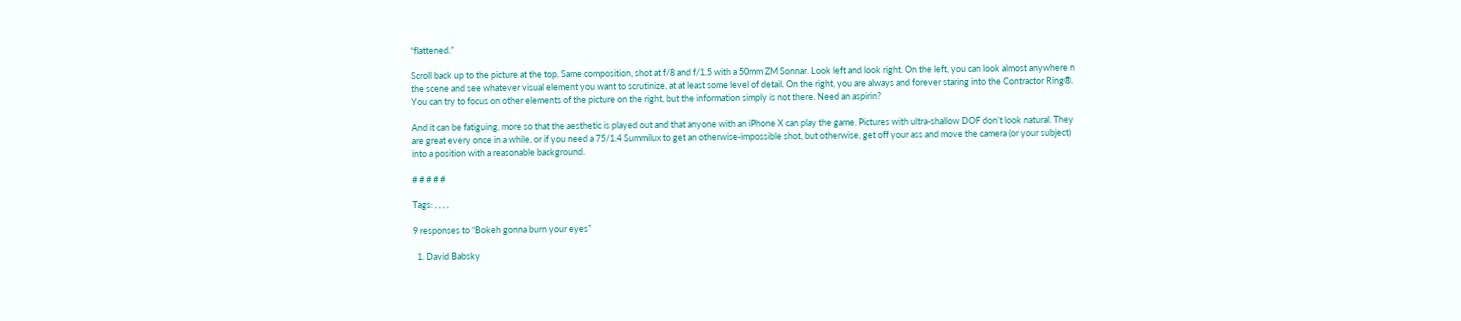“flattened.”

Scroll back up to the picture at the top. Same composition, shot at f/8 and f/1.5 with a 50mm ZM Sonnar. Look left and look right. On the left, you can look almost anywhere n the scene and see whatever visual element you want to scrutinize, at at least some level of detail. On the right, you are always and forever staring into the Contractor Ring®. You can try to focus on other elements of the picture on the right, but the information simply is not there. Need an aspirin?

And it can be fatiguing, more so that the aesthetic is played out and that anyone with an iPhone X can play the game. Pictures with ultra-shallow DOF don’t look natural. They are great every once in a while, or if you need a 75/1.4 Summilux to get an otherwise-impossible shot, but otherwise, get off your ass and move the camera (or your subject) into a position with a reasonable background.

# # # # #

Tags: , , , ,

9 responses to “Bokeh gonna burn your eyes”

  1. David Babsky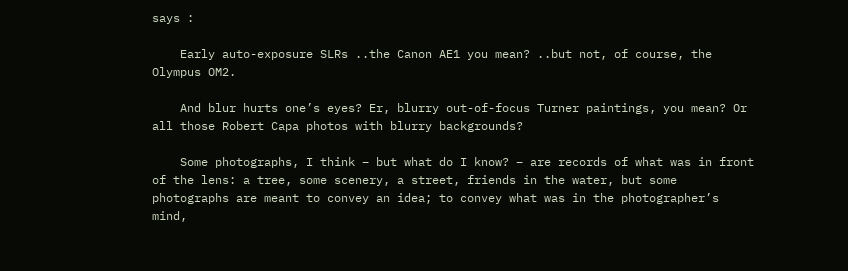says :

    Early auto-exposure SLRs ..the Canon AE1 you mean? ..but not, of course, the Olympus OM2.

    And blur hurts one’s eyes? Er, blurry out-of-focus Turner paintings, you mean? Or all those Robert Capa photos with blurry backgrounds?

    Some photographs, I think – but what do I know? – are records of what was in front of the lens: a tree, some scenery, a street, friends in the water, but some photographs are meant to convey an idea; to convey what was in the photographer’s mind,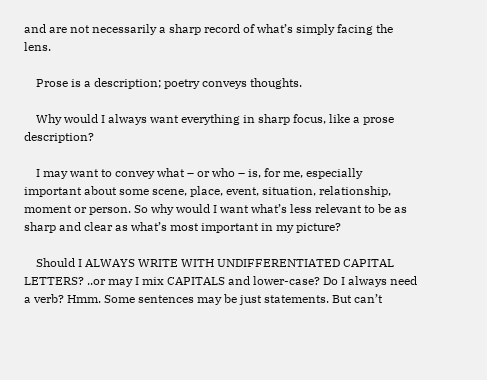and are not necessarily a sharp record of what’s simply facing the lens.

    Prose is a description; poetry conveys thoughts.

    Why would I always want everything in sharp focus, like a prose description?

    I may want to convey what – or who – is, for me, especially important about some scene, place, event, situation, relationship, moment or person. So why would I want what’s less relevant to be as sharp and clear as what’s most important in my picture?

    Should I ALWAYS WRITE WITH UNDIFFERENTIATED CAPITAL LETTERS? ..or may I mix CAPITALS and lower-case? Do I always need a verb? Hmm. Some sentences may be just statements. But can’t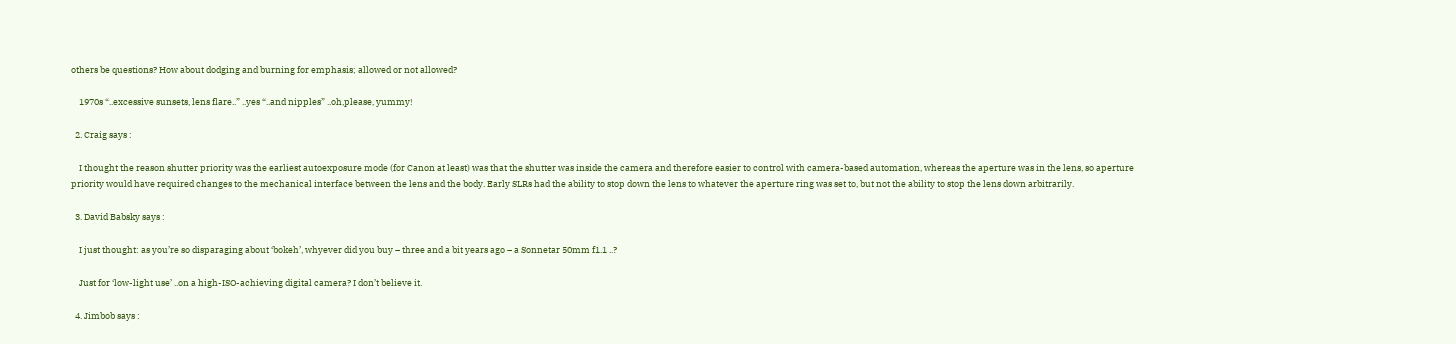others be questions? How about dodging and burning for emphasis; allowed or not allowed?

    1970s “..excessive sunsets, lens flare..” ..yes “..and nipples” ..oh,please, yummy!

  2. Craig says :

    I thought the reason shutter priority was the earliest autoexposure mode (for Canon at least) was that the shutter was inside the camera and therefore easier to control with camera-based automation, whereas the aperture was in the lens, so aperture priority would have required changes to the mechanical interface between the lens and the body. Early SLRs had the ability to stop down the lens to whatever the aperture ring was set to, but not the ability to stop the lens down arbitrarily.

  3. David Babsky says :

    I just thought: as you’re so disparaging about ‘bokeh’, whyever did you buy – three and a bit years ago – a Sonnetar 50mm f1.1 ..?

    Just for ‘low-light use’ ..on a high-ISO-achieving digital camera? I don’t believe it.

  4. Jimbob says :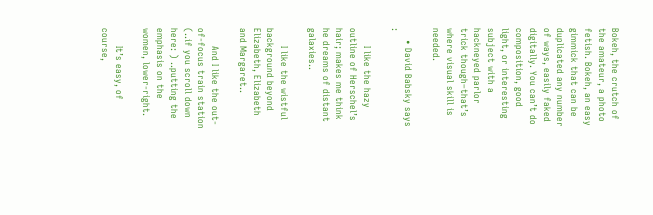Bokeh, the crutch of the amateur, a photo fetish. Bokeh, an easy gimmick that can be duplicated any number of ways, easily faked digitally. You can’t do composition, good light, or interesting subject with a hackneyed parlor trick though–that’s where visual skill is needed.

    • David Babsky says :

      I like the hazy outline of Herschel’s hair; makes me think he dreams of distant galaxies..

      I like the wistful background beyond Elizabeth, Elizabeth and Margaret..

      And I like the out-of-focus train station (..if you scroll down here: ) ..putting the emphasis on the women, lower-right.

      It’s easy, of course,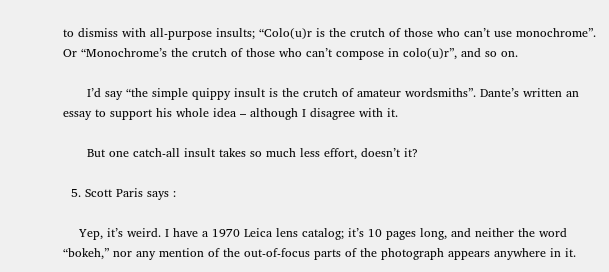to dismiss with all-purpose insults; “Colo(u)r is the crutch of those who can’t use monochrome”. Or “Monochrome’s the crutch of those who can’t compose in colo(u)r”, and so on.

      I’d say “the simple quippy insult is the crutch of amateur wordsmiths”. Dante’s written an essay to support his whole idea – although I disagree with it.

      But one catch-all insult takes so much less effort, doesn’t it?

  5. Scott Paris says :

    Yep, it’s weird. I have a 1970 Leica lens catalog; it’s 10 pages long, and neither the word “bokeh,” nor any mention of the out-of-focus parts of the photograph appears anywhere in it.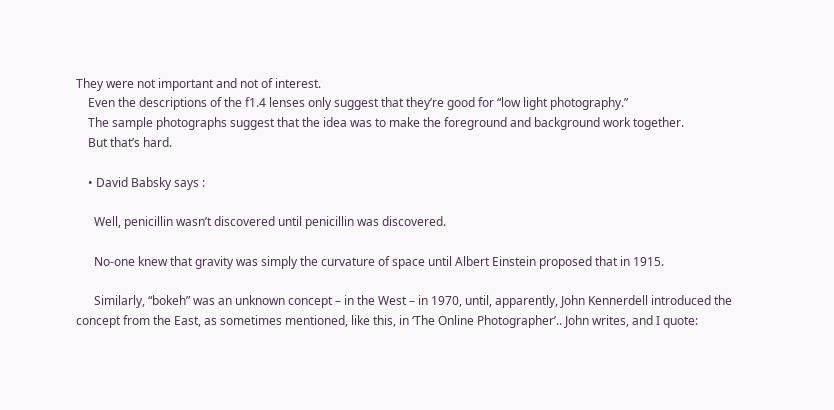They were not important and not of interest.
    Even the descriptions of the f1.4 lenses only suggest that they’re good for “low light photography.”
    The sample photographs suggest that the idea was to make the foreground and background work together.
    But that’s hard.

    • David Babsky says :

      Well, penicillin wasn’t discovered until penicillin was discovered.

      No-one knew that gravity was simply the curvature of space until Albert Einstein proposed that in 1915.

      Similarly, “bokeh” was an unknown concept – in the West – in 1970, until, apparently, John Kennerdell introduced the concept from the East, as sometimes mentioned, like this, in ‘The Online Photographer’.. John writes, and I quote: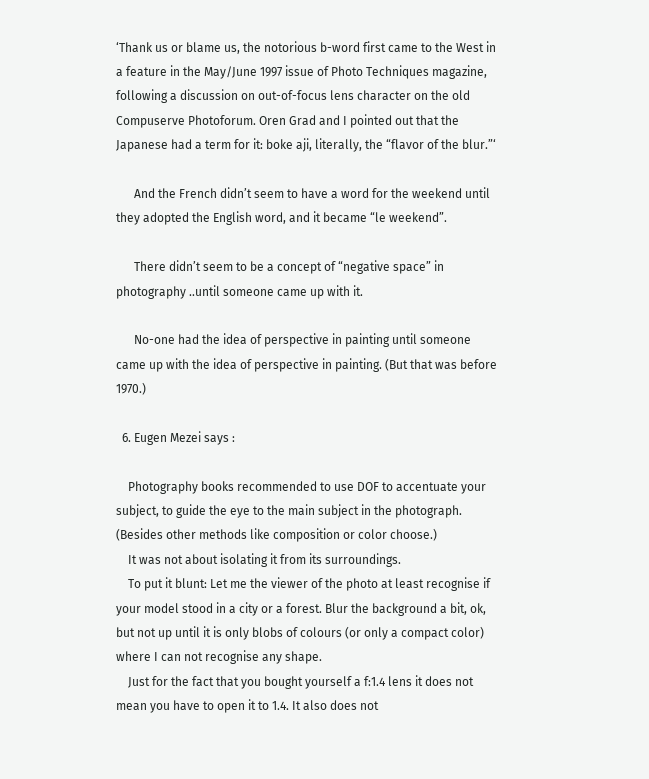‘Thank us or blame us, the notorious b-word first came to the West in a feature in the May/June 1997 issue of Photo Techniques magazine, following a discussion on out-of-focus lens character on the old Compuserve Photoforum. Oren Grad and I pointed out that the Japanese had a term for it: boke aji, literally, the “flavor of the blur.”‘

      And the French didn’t seem to have a word for the weekend until they adopted the English word, and it became “le weekend”.

      There didn’t seem to be a concept of “negative space” in photography ..until someone came up with it.

      No-one had the idea of perspective in painting until someone came up with the idea of perspective in painting. (But that was before 1970.)

  6. Eugen Mezei says :

    Photography books recommended to use DOF to accentuate your subject, to guide the eye to the main subject in the photograph. (Besides other methods like composition or color choose.)
    It was not about isolating it from its surroundings.
    To put it blunt: Let me the viewer of the photo at least recognise if your model stood in a city or a forest. Blur the background a bit, ok, but not up until it is only blobs of colours (or only a compact color) where I can not recognise any shape.
    Just for the fact that you bought yourself a f:1.4 lens it does not mean you have to open it to 1.4. It also does not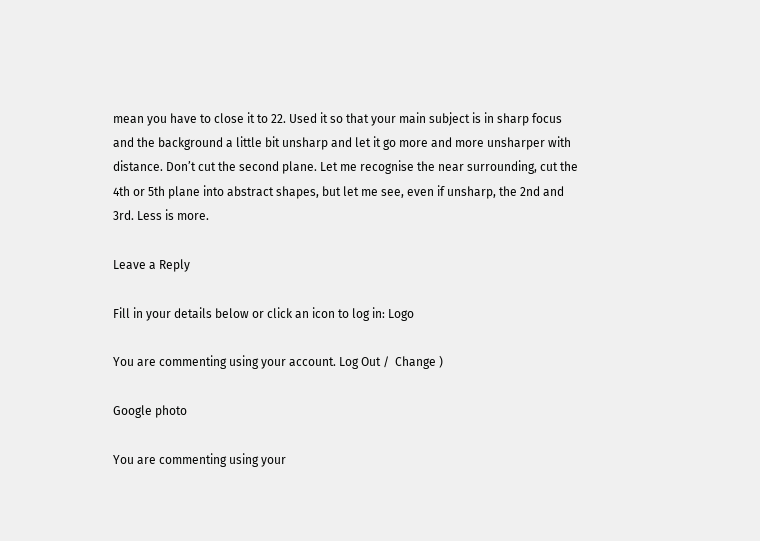mean you have to close it to 22. Used it so that your main subject is in sharp focus and the background a little bit unsharp and let it go more and more unsharper with distance. Don’t cut the second plane. Let me recognise the near surrounding, cut the 4th or 5th plane into abstract shapes, but let me see, even if unsharp, the 2nd and 3rd. Less is more.

Leave a Reply

Fill in your details below or click an icon to log in: Logo

You are commenting using your account. Log Out /  Change )

Google photo

You are commenting using your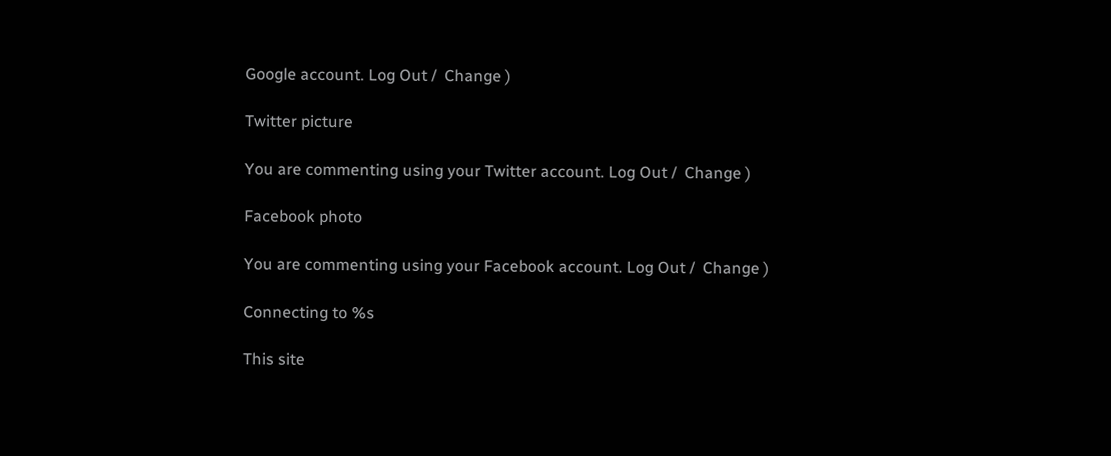Google account. Log Out /  Change )

Twitter picture

You are commenting using your Twitter account. Log Out /  Change )

Facebook photo

You are commenting using your Facebook account. Log Out /  Change )

Connecting to %s

This site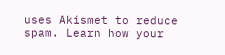uses Akismet to reduce spam. Learn how your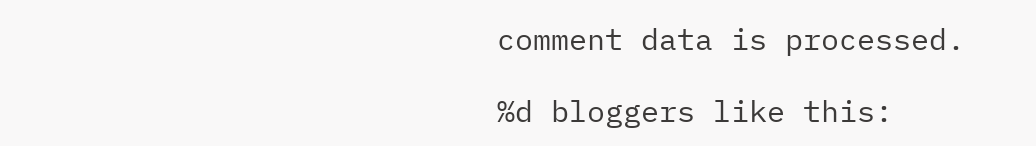comment data is processed.

%d bloggers like this: